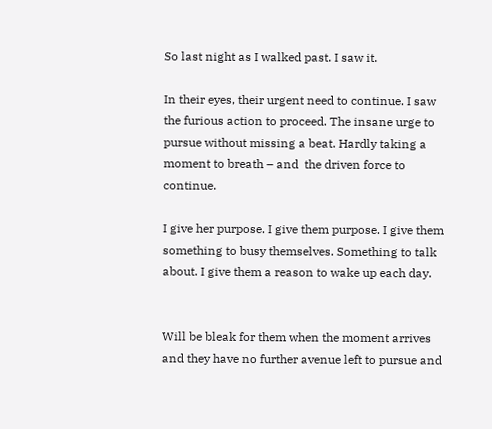So last night as I walked past. I saw it.

In their eyes, their urgent need to continue. I saw the furious action to proceed. The insane urge to pursue without missing a beat. Hardly taking a moment to breath – and  the driven force to continue.

I give her purpose. I give them purpose. I give them something to busy themselves. Something to talk about. I give them a reason to wake up each day.


Will be bleak for them when the moment arrives and they have no further avenue left to pursue and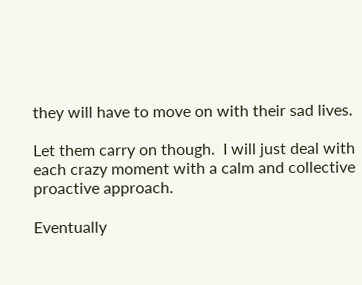they will have to move on with their sad lives.

Let them carry on though.  I will just deal with each crazy moment with a calm and collective proactive approach.

Eventually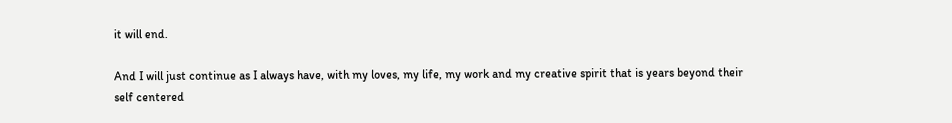it will end.

And I will just continue as I always have, with my loves, my life, my work and my creative spirit that is years beyond their self centered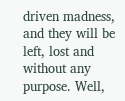driven madness, and they will be left, lost and without any purpose. Well,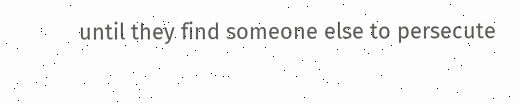until they find someone else to persecute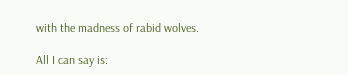with the madness of rabid wolves.

All I can say is: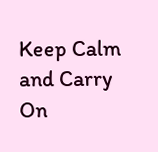Keep Calm and Carry On